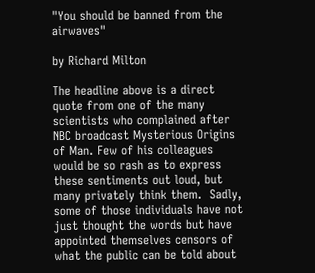"You should be banned from the airwaves"

by Richard Milton

The headline above is a direct quote from one of the many scientists who complained after NBC broadcast Mysterious Origins of Man. Few of his colleagues would be so rash as to express these sentiments out loud, but many privately think them.  Sadly, some of those individuals have not just thought the words but have appointed themselves censors of what the public can be told about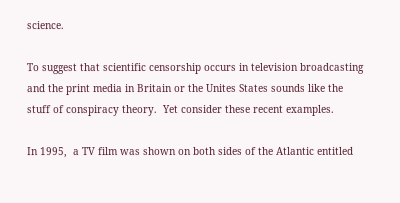science.

To suggest that scientific censorship occurs in television broadcasting and the print media in Britain or the Unites States sounds like the stuff of conspiracy theory.  Yet consider these recent examples.

In 1995,  a TV film was shown on both sides of the Atlantic entitled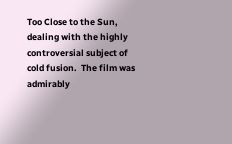Too Close to the Sun, dealing with the highly controversial subject of cold fusion.  The film was admirably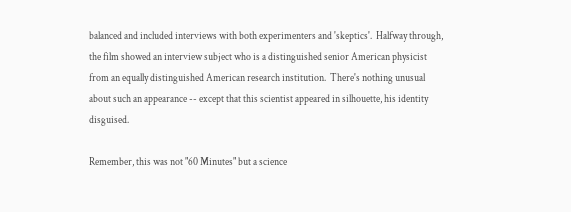balanced and included interviews with both experimenters and 'skeptics'.  Halfway through, the film showed an interview subject who is a distinguished senior American physicist from an equally distinguished American research institution.  There's nothing unusual about such an appearance -- except that this scientist appeared in silhouette, his identity disguised.

Remember, this was not "60 Minutes" but a science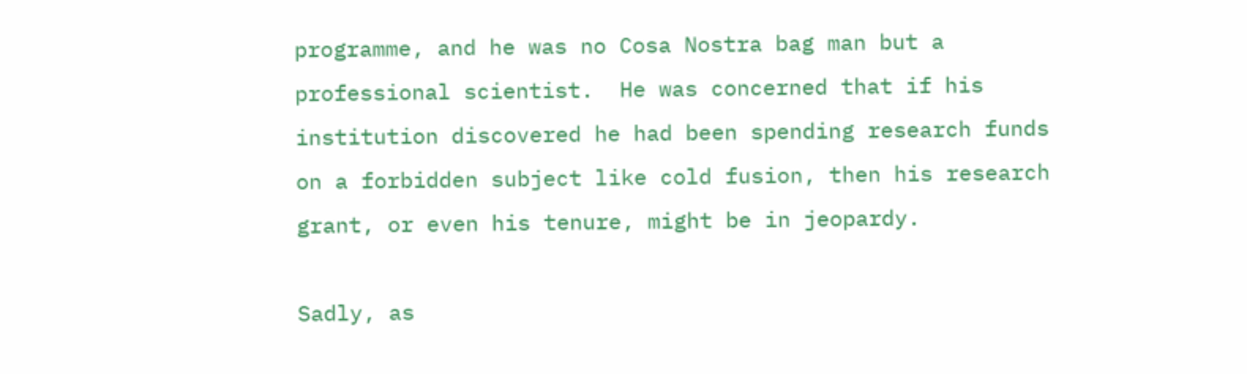programme, and he was no Cosa Nostra bag man but a professional scientist.  He was concerned that if his institution discovered he had been spending research funds on a forbidden subject like cold fusion, then his research grant, or even his tenure, might be in jeopardy.

Sadly, as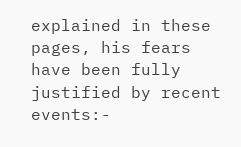explained in these pages, his fears have been fully justified by recent events:-